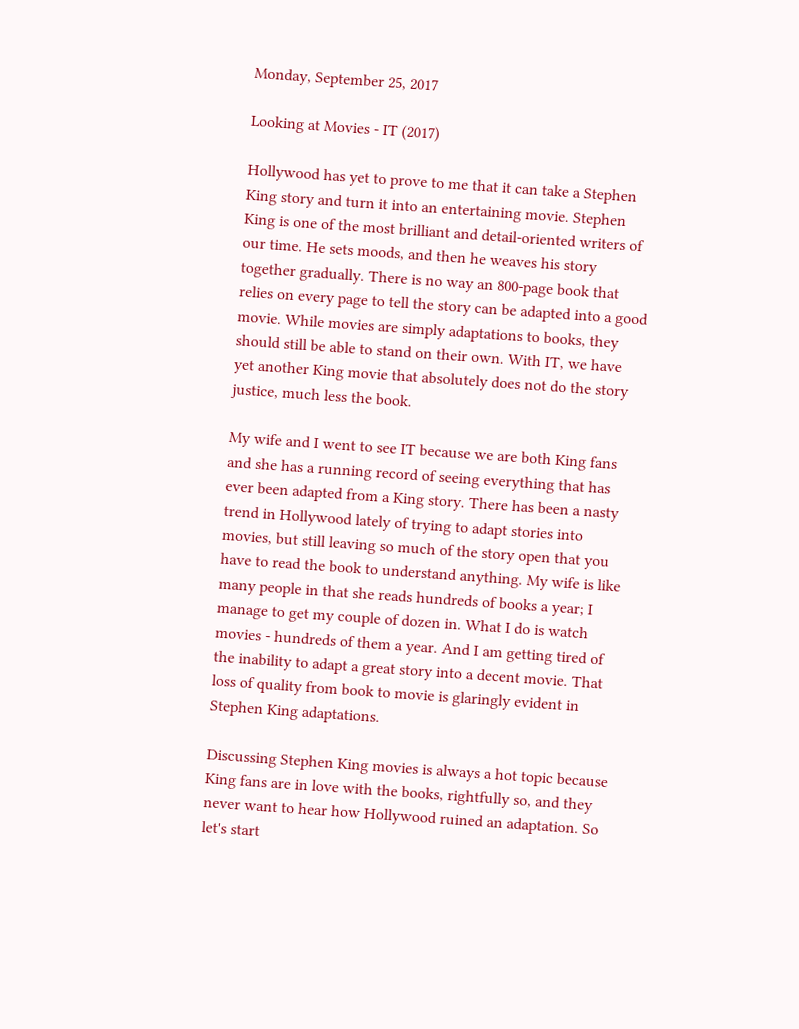Monday, September 25, 2017

Looking at Movies - IT (2017)

Hollywood has yet to prove to me that it can take a Stephen King story and turn it into an entertaining movie. Stephen King is one of the most brilliant and detail-oriented writers of our time. He sets moods, and then he weaves his story together gradually. There is no way an 800-page book that relies on every page to tell the story can be adapted into a good movie. While movies are simply adaptations to books, they should still be able to stand on their own. With IT, we have yet another King movie that absolutely does not do the story justice, much less the book.

My wife and I went to see IT because we are both King fans and she has a running record of seeing everything that has ever been adapted from a King story. There has been a nasty trend in Hollywood lately of trying to adapt stories into movies, but still leaving so much of the story open that you have to read the book to understand anything. My wife is like many people in that she reads hundreds of books a year; I manage to get my couple of dozen in. What I do is watch movies - hundreds of them a year. And I am getting tired of the inability to adapt a great story into a decent movie. That loss of quality from book to movie is glaringly evident in Stephen King adaptations.

Discussing Stephen King movies is always a hot topic because King fans are in love with the books, rightfully so, and they never want to hear how Hollywood ruined an adaptation. So let's start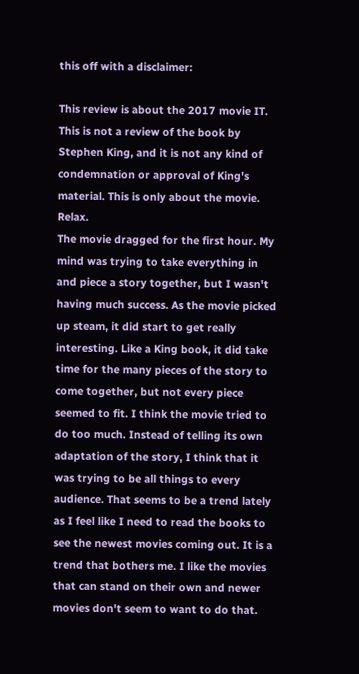this off with a disclaimer:

This review is about the 2017 movie IT. This is not a review of the book by Stephen King, and it is not any kind of condemnation or approval of King's material. This is only about the movie. Relax.
The movie dragged for the first hour. My mind was trying to take everything in and piece a story together, but I wasn't having much success. As the movie picked up steam, it did start to get really interesting. Like a King book, it did take time for the many pieces of the story to come together, but not every piece seemed to fit. I think the movie tried to do too much. Instead of telling its own adaptation of the story, I think that it was trying to be all things to every audience. That seems to be a trend lately as I feel like I need to read the books to see the newest movies coming out. It is a trend that bothers me. I like the movies that can stand on their own and newer movies don't seem to want to do that.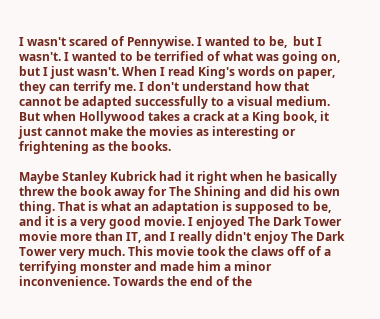I wasn't scared of Pennywise. I wanted to be,  but I wasn't. I wanted to be terrified of what was going on, but I just wasn't. When I read King's words on paper, they can terrify me. I don't understand how that cannot be adapted successfully to a visual medium. But when Hollywood takes a crack at a King book, it just cannot make the movies as interesting or frightening as the books.

Maybe Stanley Kubrick had it right when he basically threw the book away for The Shining and did his own thing. That is what an adaptation is supposed to be, and it is a very good movie. I enjoyed The Dark Tower movie more than IT, and I really didn't enjoy The Dark Tower very much. This movie took the claws off of a terrifying monster and made him a minor inconvenience. Towards the end of the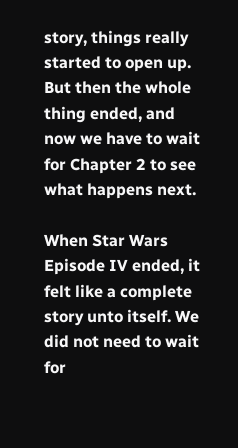story, things really started to open up. But then the whole thing ended, and now we have to wait for Chapter 2 to see what happens next.

When Star Wars Episode IV ended, it felt like a complete story unto itself. We did not need to wait for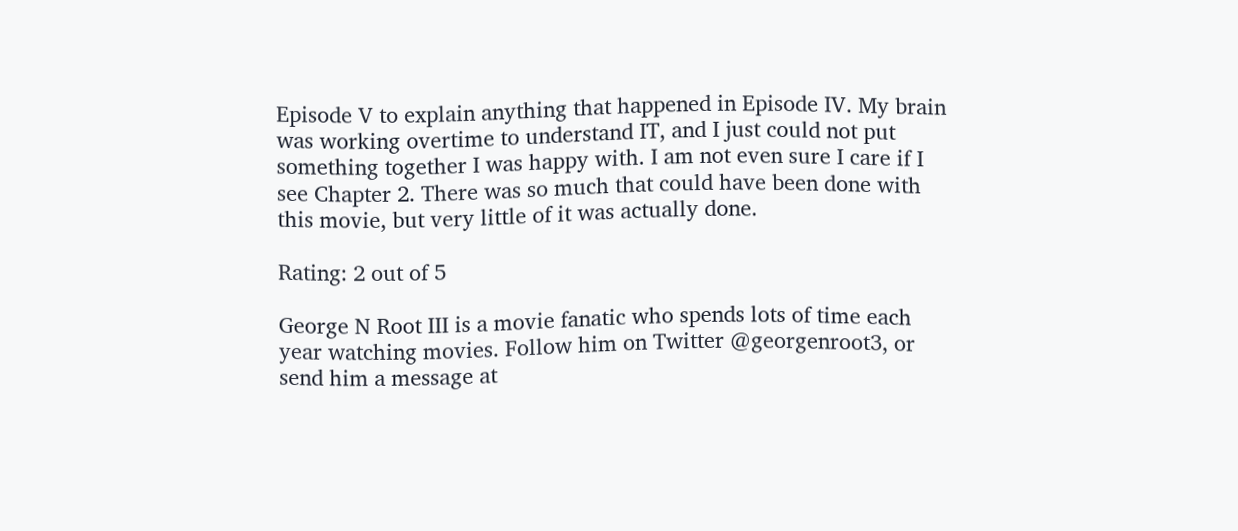Episode V to explain anything that happened in Episode IV. My brain was working overtime to understand IT, and I just could not put something together I was happy with. I am not even sure I care if I see Chapter 2. There was so much that could have been done with this movie, but very little of it was actually done.

Rating: 2 out of 5

George N Root III is a movie fanatic who spends lots of time each year watching movies. Follow him on Twitter @georgenroot3, or send him a message at